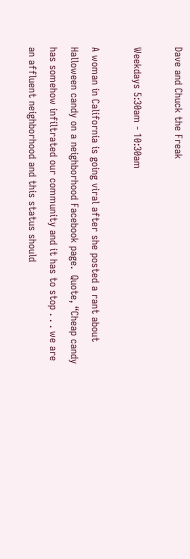Dave and Chuck the Freak

Weekdays 5:30am - 10:30am

A woman in California is going viral after she posted a rant about Halloween candy on a neighborhood Facebook page.  Quote, “Cheap candy has somehow infiltrated our community and it has to stop . . . we are an affluent neighborhood and this status should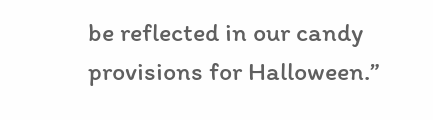be reflected in our candy provisions for Halloween.”